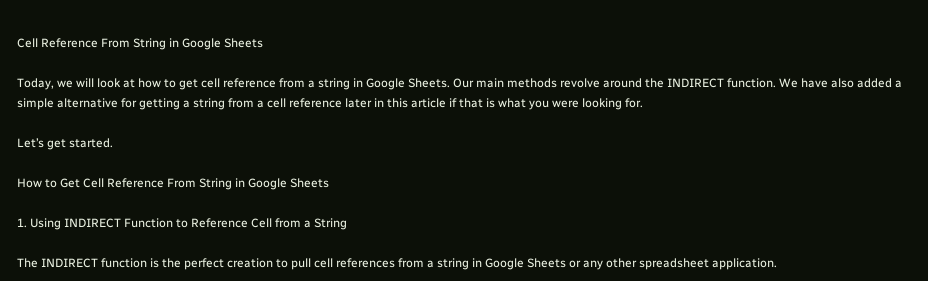Cell Reference From String in Google Sheets

Today, we will look at how to get cell reference from a string in Google Sheets. Our main methods revolve around the INDIRECT function. We have also added a simple alternative for getting a string from a cell reference later in this article if that is what you were looking for.

Let’s get started.

How to Get Cell Reference From String in Google Sheets

1. Using INDIRECT Function to Reference Cell from a String

The INDIRECT function is the perfect creation to pull cell references from a string in Google Sheets or any other spreadsheet application.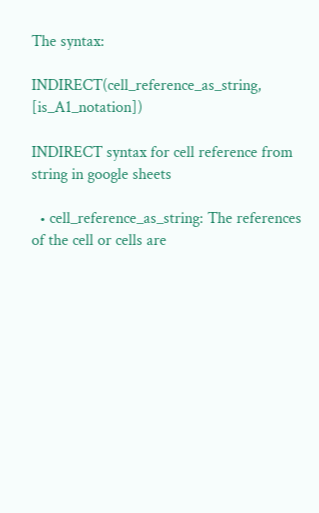The syntax:

INDIRECT(cell_reference_as_string, [is_A1_notation])

INDIRECT syntax for cell reference from string in google sheets

  • cell_reference_as_string: The references of the cell or cells are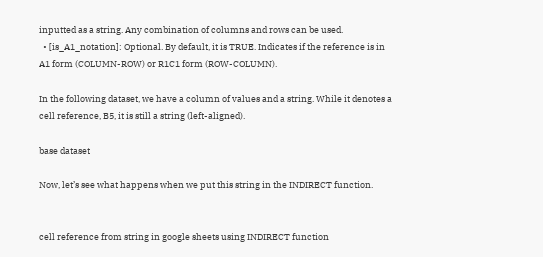inputted as a string. Any combination of columns and rows can be used.
  • [is_A1_notation]: Optional. By default, it is TRUE. Indicates if the reference is in A1 form (COLUMN-ROW) or R1C1 form (ROW-COLUMN).

In the following dataset, we have a column of values and a string. While it denotes a cell reference, B5, it is still a string (left-aligned).

base dataset

Now, let’s see what happens when we put this string in the INDIRECT function.


cell reference from string in google sheets using INDIRECT function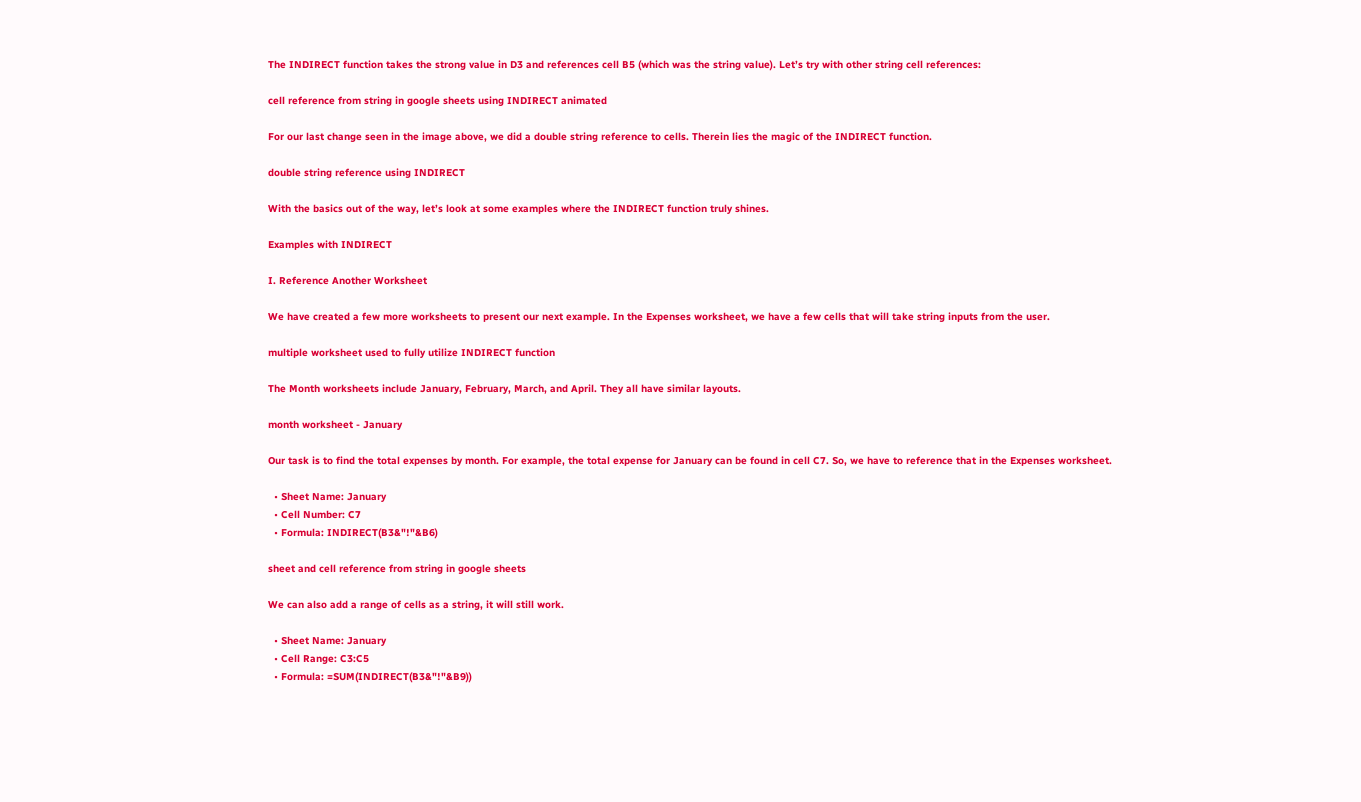The INDIRECT function takes the strong value in D3 and references cell B5 (which was the string value). Let’s try with other string cell references:

cell reference from string in google sheets using INDIRECT animated

For our last change seen in the image above, we did a double string reference to cells. Therein lies the magic of the INDIRECT function.

double string reference using INDIRECT

With the basics out of the way, let’s look at some examples where the INDIRECT function truly shines.

Examples with INDIRECT

I. Reference Another Worksheet

We have created a few more worksheets to present our next example. In the Expenses worksheet, we have a few cells that will take string inputs from the user.

multiple worksheet used to fully utilize INDIRECT function

The Month worksheets include January, February, March, and April. They all have similar layouts.

month worksheet - January

Our task is to find the total expenses by month. For example, the total expense for January can be found in cell C7. So, we have to reference that in the Expenses worksheet.

  • Sheet Name: January
  • Cell Number: C7
  • Formula: INDIRECT(B3&"!"&B6)

sheet and cell reference from string in google sheets

We can also add a range of cells as a string, it will still work.

  • Sheet Name: January
  • Cell Range: C3:C5
  • Formula: =SUM(INDIRECT(B3&"!"&B9))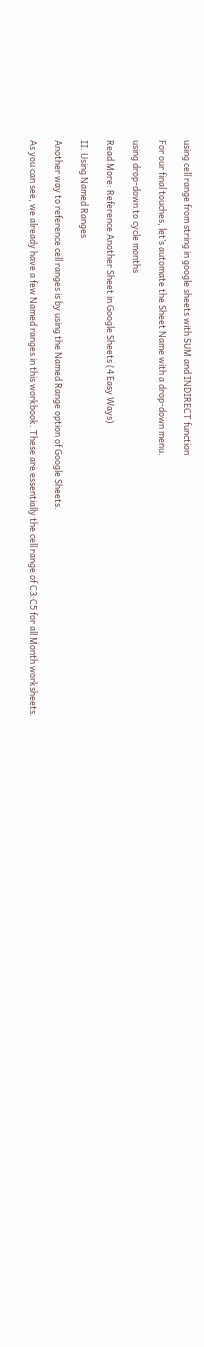using cell range from string in google sheets with SUM and INDIRECT function

For our final touches, let’s automate the Sheet Name with a drop-down menu.

using drop-down to cycle months

Read More: Reference Another Sheet in Google Sheets (4 Easy Ways)

II. Using Named Ranges

Another way to reference cell ranges is by using the Named Range option of Google Sheets.

As you can see, we already have a few Named ranges in this workbook. These are essentially the cell range of C3:C5 for all Month worksheets.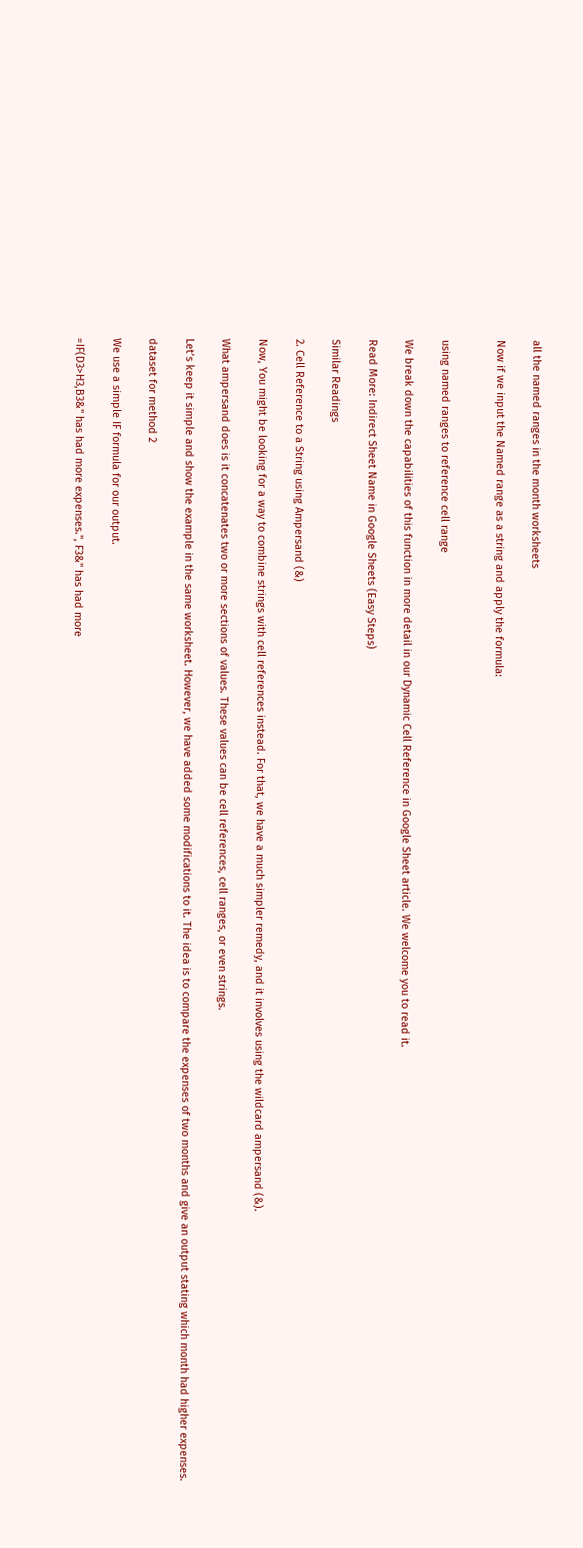all the named ranges in the month worksheets

Now if we input the Named range as a string and apply the formula:


using named ranges to reference cell range

We break down the capabilities of this function in more detail in our Dynamic Cell Reference in Google Sheet article. We welcome you to read it.

Read More: Indirect Sheet Name in Google Sheets (Easy Steps)

Similar Readings

2. Cell Reference to a String using Ampersand (&)

Now, You might be looking for a way to combine strings with cell references instead. For that, we have a much simpler remedy, and it involves using the wildcard ampersand (&).

What ampersand does is it concatenates two or more sections of values. These values can be cell references, cell ranges, or even strings.

Let’s keep it simple and show the example in the same worksheet. However, we have added some modifications to it. The idea is to compare the expenses of two months and give an output stating which month had higher expenses.

dataset for method 2

We use a simple IF formula for our output.

=IF(D3>H3,B3&" has had more expenses.", F3&" has had more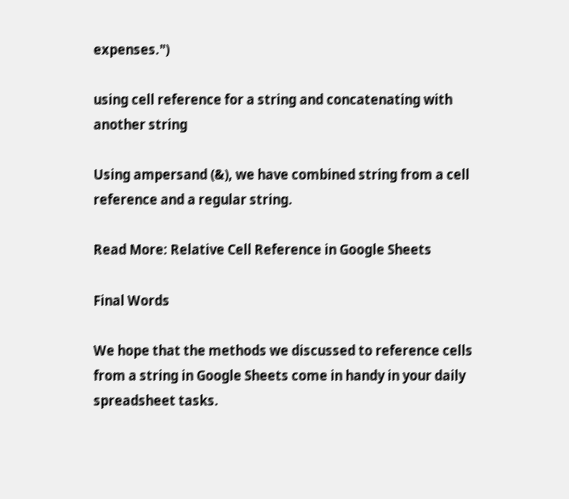expenses.")

using cell reference for a string and concatenating with another string

Using ampersand (&), we have combined string from a cell reference and a regular string.

Read More: Relative Cell Reference in Google Sheets

Final Words

We hope that the methods we discussed to reference cells from a string in Google Sheets come in handy in your daily spreadsheet tasks.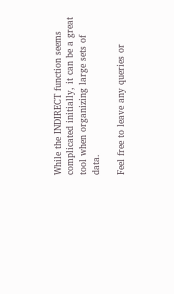While the INDIRECT function seems complicated initially, it can be a great tool when organizing large sets of data.

Feel free to leave any queries or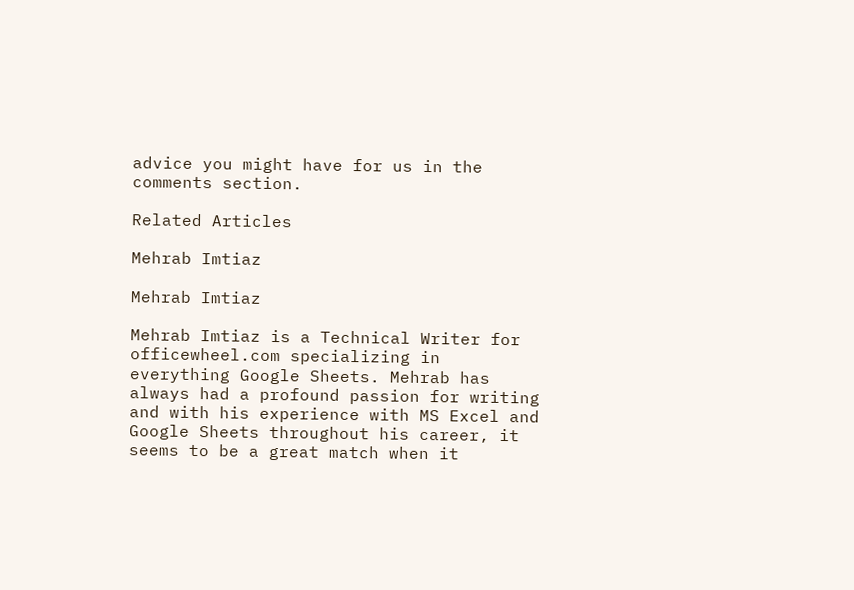advice you might have for us in the comments section.

Related Articles

Mehrab Imtiaz

Mehrab Imtiaz

Mehrab Imtiaz is a Technical Writer for officewheel.com specializing in everything Google Sheets. Mehrab has always had a profound passion for writing and with his experience with MS Excel and Google Sheets throughout his career, it seems to be a great match when it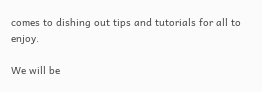comes to dishing out tips and tutorials for all to enjoy.

We will be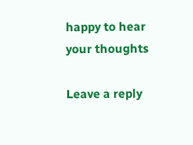happy to hear your thoughts

Leave a reply